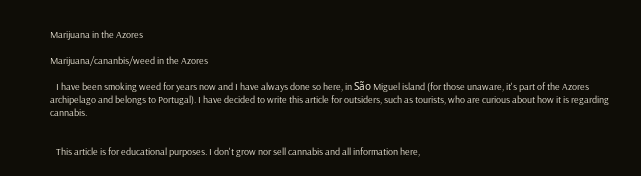Marijuana in the Azores

Marijuana/cananbis/weed in the Azores

   I have been smoking weed for years now and I have always done so here, in São Miguel island (for those unaware, it's part of the Azores archipelago and belongs to Portugal). I have decided to write this article for outsiders, such as tourists, who are curious about how it is regarding cannabis.


   This article is for educational purposes. I don't grow nor sell cannabis and all information here,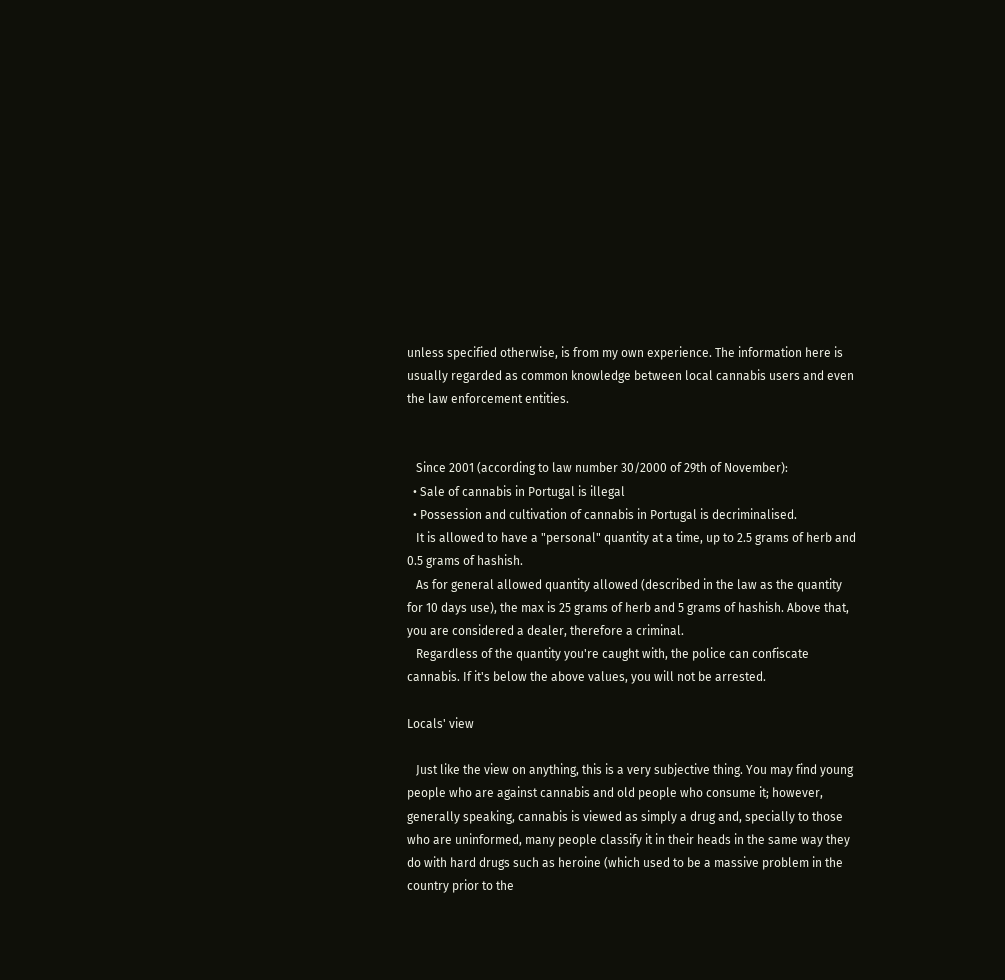unless specified otherwise, is from my own experience. The information here is usually regarded as common knowledge between local cannabis users and even the law enforcement entities.


   Since 2001 (according to law number 30/2000 of 29th of November):
  • Sale of cannabis in Portugal is illegal
  • Possession and cultivation of cannabis in Portugal is decriminalised.
   It is allowed to have a "personal" quantity at a time, up to 2.5 grams of herb and 0.5 grams of hashish.
   As for general allowed quantity allowed (described in the law as the quantity for 10 days use), the max is 25 grams of herb and 5 grams of hashish. Above that, you are considered a dealer, therefore a criminal.
   Regardless of the quantity you're caught with, the police can confiscate cannabis. If it's below the above values, you will not be arrested.

Locals' view

   Just like the view on anything, this is a very subjective thing. You may find young people who are against cannabis and old people who consume it; however, generally speaking, cannabis is viewed as simply a drug and, specially to those who are uninformed, many people classify it in their heads in the same way they do with hard drugs such as heroine (which used to be a massive problem in the country prior to the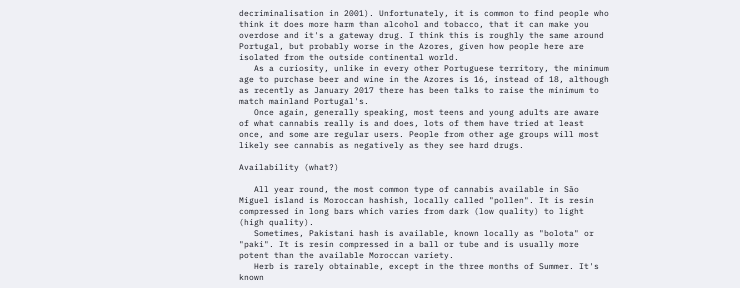decriminalisation in 2001). Unfortunately, it is common to find people who think it does more harm than alcohol and tobacco, that it can make you overdose and it's a gateway drug. I think this is roughly the same around Portugal, but probably worse in the Azores, given how people here are isolated from the outside continental world.
   As a curiosity, unlike in every other Portuguese territory, the minimum age to purchase beer and wine in the Azores is 16, instead of 18, although as recently as January 2017 there has been talks to raise the minimum to match mainland Portugal's.
   Once again, generally speaking, most teens and young adults are aware of what cannabis really is and does, lots of them have tried at least once, and some are regular users. People from other age groups will most likely see cannabis as negatively as they see hard drugs.

Availability (what?)

   All year round, the most common type of cannabis available in São Miguel island is Moroccan hashish, locally called "pollen". It is resin compressed in long bars which varies from dark (low quality) to light (high quality).
   Sometimes, Pakistani hash is available, known locally as "bolota" or "paki". It is resin compressed in a ball or tube and is usually more potent than the available Moroccan variety.
   Herb is rarely obtainable, except in the three months of Summer. It's known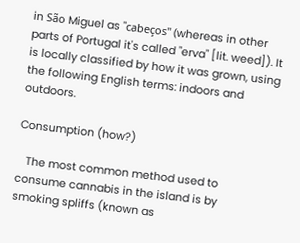in São Miguel as "cabeços" (whereas in other parts of Portugal it's called "erva" [lit. weed]). It is locally classified by how it was grown, using the following English terms: indoors and outdoors.

Consumption (how?)

   The most common method used to consume cannabis in the island is by smoking spliffs (known as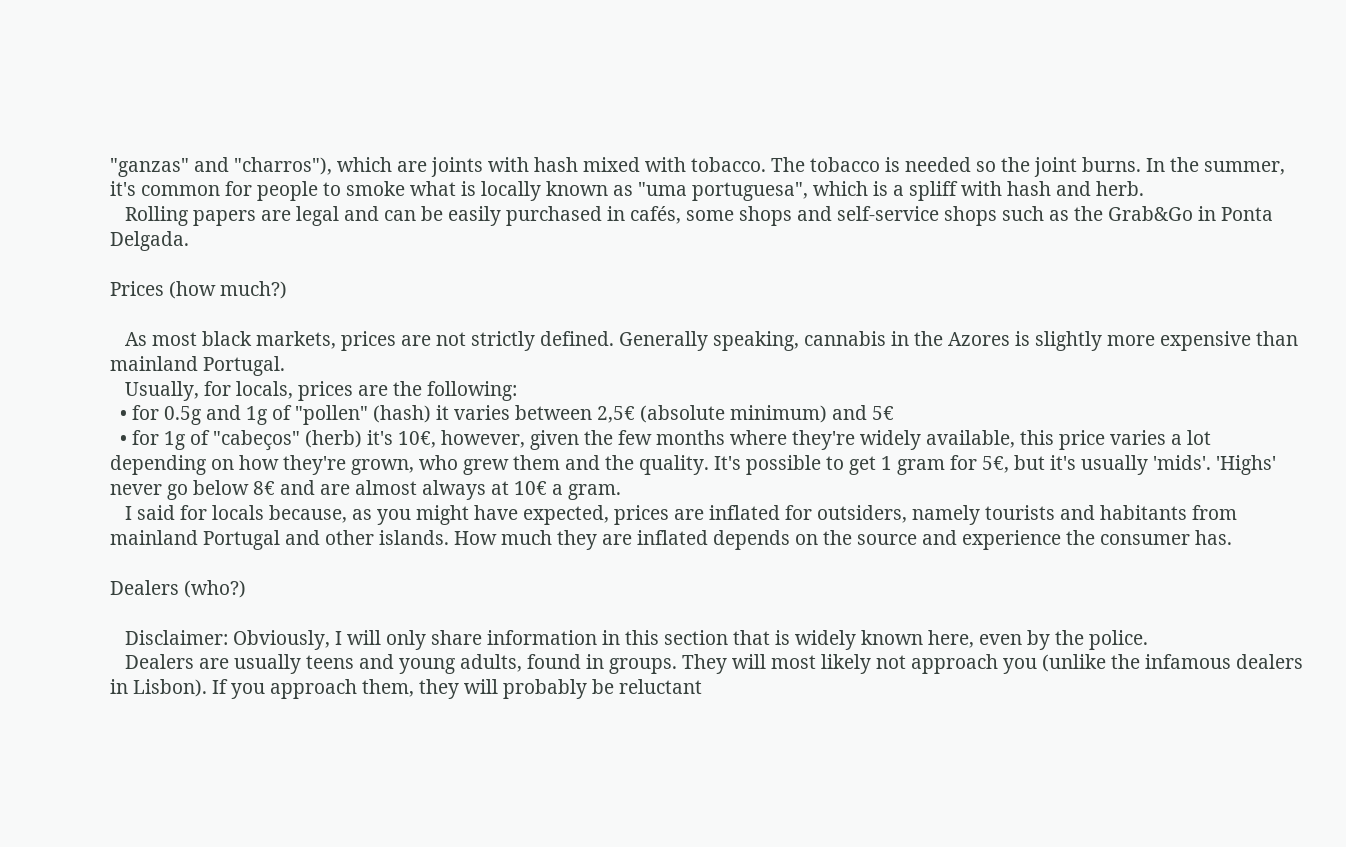"ganzas" and "charros"), which are joints with hash mixed with tobacco. The tobacco is needed so the joint burns. In the summer, it's common for people to smoke what is locally known as "uma portuguesa", which is a spliff with hash and herb.
   Rolling papers are legal and can be easily purchased in cafés, some shops and self-service shops such as the Grab&Go in Ponta Delgada.

Prices (how much?)

   As most black markets, prices are not strictly defined. Generally speaking, cannabis in the Azores is slightly more expensive than mainland Portugal.
   Usually, for locals, prices are the following:
  • for 0.5g and 1g of "pollen" (hash) it varies between 2,5€ (absolute minimum) and 5€
  • for 1g of "cabeços" (herb) it's 10€, however, given the few months where they're widely available, this price varies a lot depending on how they're grown, who grew them and the quality. It's possible to get 1 gram for 5€, but it's usually 'mids'. 'Highs' never go below 8€ and are almost always at 10€ a gram.
   I said for locals because, as you might have expected, prices are inflated for outsiders, namely tourists and habitants from mainland Portugal and other islands. How much they are inflated depends on the source and experience the consumer has.

Dealers (who?)

   Disclaimer: Obviously, I will only share information in this section that is widely known here, even by the police.
   Dealers are usually teens and young adults, found in groups. They will most likely not approach you (unlike the infamous dealers in Lisbon). If you approach them, they will probably be reluctant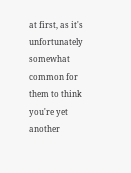at first, as it's unfortunately somewhat common for them to think you're yet another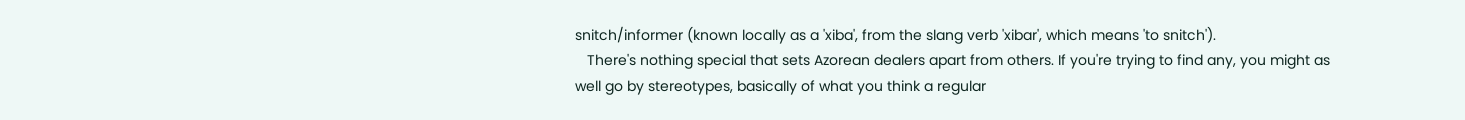snitch/informer (known locally as a 'xiba', from the slang verb 'xibar', which means 'to snitch').
   There's nothing special that sets Azorean dealers apart from others. If you're trying to find any, you might as well go by stereotypes, basically of what you think a regular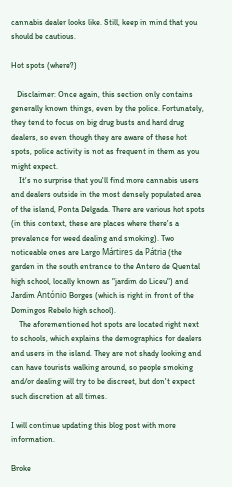cannabis dealer looks like. Still, keep in mind that you should be cautious.

Hot spots (where?)

   Disclaimer: Once again, this section only contains generally known things, even by the police. Fortunately, they tend to focus on big drug busts and hard drug dealers, so even though they are aware of these hot spots, police activity is not as frequent in them as you might expect.
    It's no surprise that you'll find more cannabis users and dealers outside in the most densely populated area of the island, Ponta Delgada. There are various hot spots (in this context, these are places where there's a prevalence for weed dealing and smoking). Two noticeable ones are Largo Mártires da Pátria (the garden in the south entrance to the Antero de Quental high school, locally known as "jardim do Liceu") and Jardim António Borges (which is right in front of the Domingos Rebelo high school).
    The aforementioned hot spots are located right next to schools, which explains the demographics for dealers and users in the island. They are not shady looking and can have tourists walking around, so people smoking and/or dealing will try to be discreet, but don't expect such discretion at all times.

I will continue updating this blog post with more information.

Broke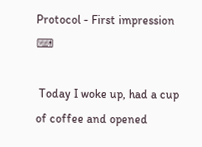Protocol - First impression ⌨

 Today I woke up, had a cup of coffee and opened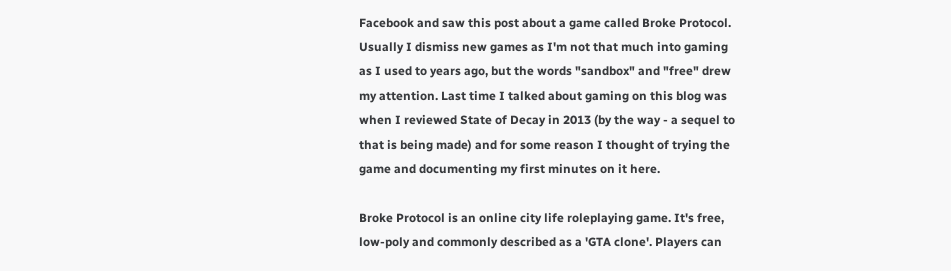Facebook and saw this post about a game called Broke Protocol. Usually I dismiss new games as I'm not that much into gaming as I used to years ago, but the words "sandbox" and "free" drew my attention. Last time I talked about gaming on this blog was when I reviewed State of Decay in 2013 (by the way - a sequel to that is being made) and for some reason I thought of trying the game and documenting my first minutes on it here.

Broke Protocol is an online city life roleplaying game. It's free, low-poly and commonly described as a 'GTA clone'. Players can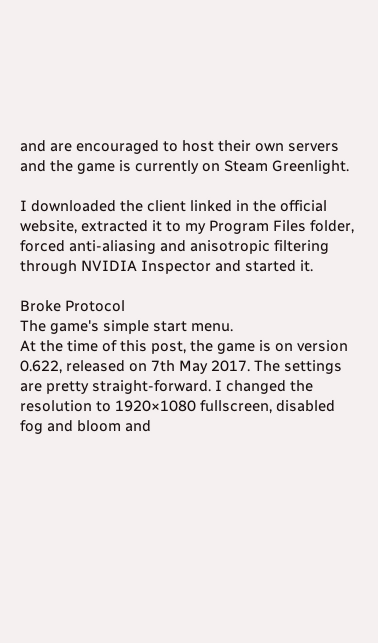and are encouraged to host their own servers and the game is currently on Steam Greenlight.

I downloaded the client linked in the official website, extracted it to my Program Files folder, forced anti-aliasing and anisotropic filtering through NVIDIA Inspector and started it.

Broke Protocol
The game's simple start menu.
At the time of this post, the game is on version 0.622, released on 7th May 2017. The settings are pretty straight-forward. I changed the resolution to 1920×1080 fullscreen, disabled fog and bloom and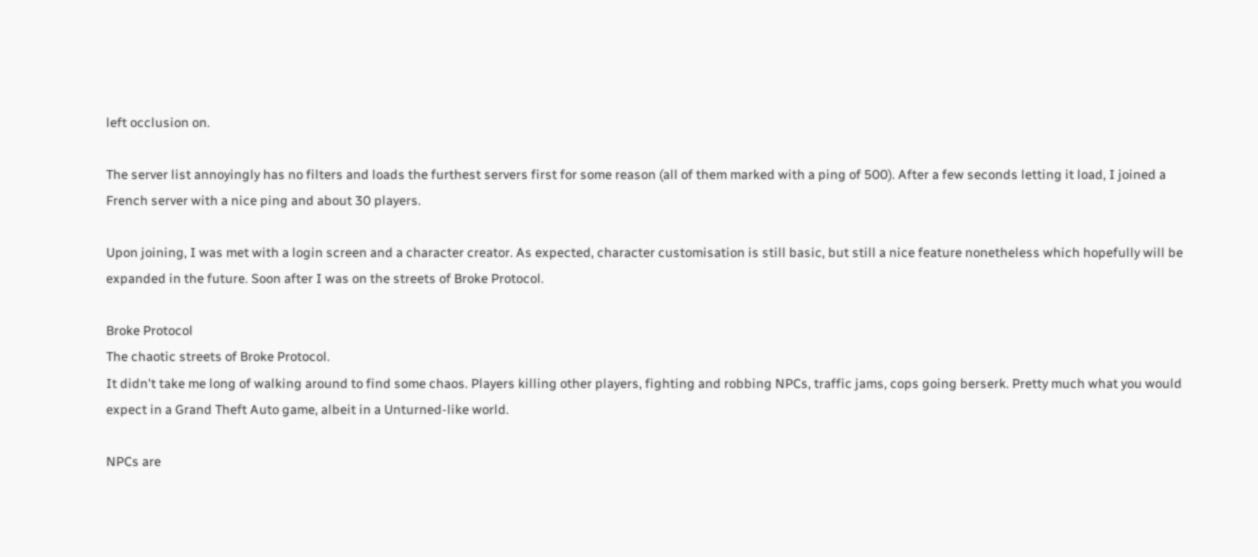left occlusion on.

The server list annoyingly has no filters and loads the furthest servers first for some reason (all of them marked with a ping of 500). After a few seconds letting it load, I joined a French server with a nice ping and about 30 players.

Upon joining, I was met with a login screen and a character creator. As expected, character customisation is still basic, but still a nice feature nonetheless which hopefully will be expanded in the future. Soon after I was on the streets of Broke Protocol.

Broke Protocol
The chaotic streets of Broke Protocol.
It didn't take me long of walking around to find some chaos. Players killing other players, fighting and robbing NPCs, traffic jams, cops going berserk. Pretty much what you would expect in a Grand Theft Auto game, albeit in a Unturned-like world.

NPCs are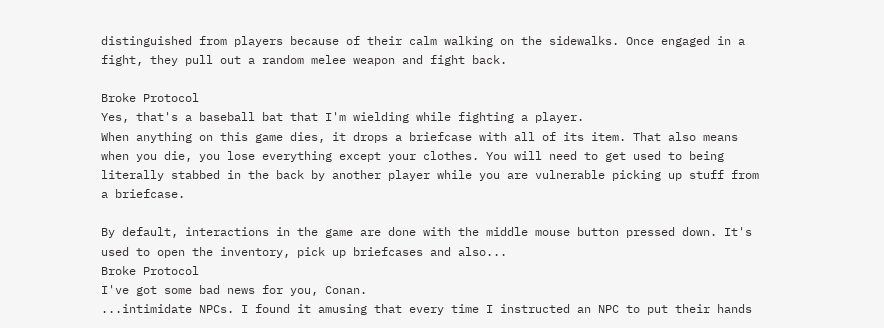distinguished from players because of their calm walking on the sidewalks. Once engaged in a fight, they pull out a random melee weapon and fight back.

Broke Protocol
Yes, that's a baseball bat that I'm wielding while fighting a player.
When anything on this game dies, it drops a briefcase with all of its item. That also means when you die, you lose everything except your clothes. You will need to get used to being literally stabbed in the back by another player while you are vulnerable picking up stuff from a briefcase.

By default, interactions in the game are done with the middle mouse button pressed down. It's used to open the inventory, pick up briefcases and also...
Broke Protocol
I've got some bad news for you, Conan.
...intimidate NPCs. I found it amusing that every time I instructed an NPC to put their hands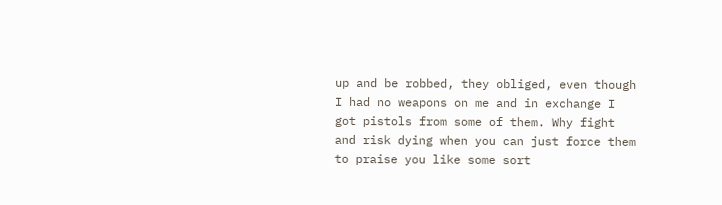up and be robbed, they obliged, even though I had no weapons on me and in exchange I got pistols from some of them. Why fight and risk dying when you can just force them to praise you like some sort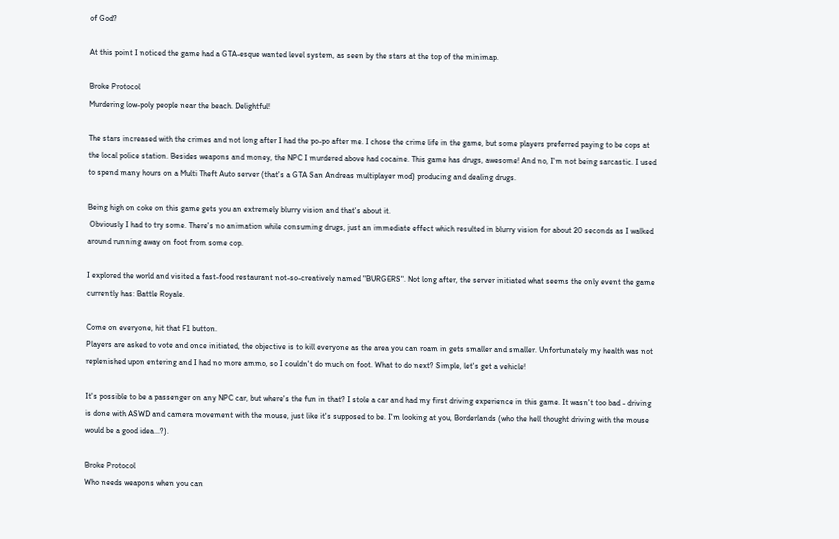of God?

At this point I noticed the game had a GTA-esque wanted level system, as seen by the stars at the top of the minimap.

Broke Protocol
Murdering low-poly people near the beach. Delightful!

The stars increased with the crimes and not long after I had the po-po after me. I chose the crime life in the game, but some players preferred paying to be cops at the local police station. Besides weapons and money, the NPC I murdered above had cocaine. This game has drugs, awesome! And no, I'm not being sarcastic. I used to spend many hours on a Multi Theft Auto server (that's a GTA San Andreas multiplayer mod) producing and dealing drugs.

Being high on coke on this game gets you an extremely blurry vision and that's about it.
 Obviously I had to try some. There's no animation while consuming drugs, just an immediate effect which resulted in blurry vision for about 20 seconds as I walked around running away on foot from some cop.

I explored the world and visited a fast-food restaurant not-so-creatively named "BURGERS". Not long after, the server initiated what seems the only event the game currently has: Battle Royale.

Come on everyone, hit that F1 button.
Players are asked to vote and once initiated, the objective is to kill everyone as the area you can roam in gets smaller and smaller. Unfortunately my health was not replenished upon entering and I had no more ammo, so I couldn't do much on foot. What to do next? Simple, let's get a vehicle!

It's possible to be a passenger on any NPC car, but where's the fun in that? I stole a car and had my first driving experience in this game. It wasn't too bad - driving is done with ASWD and camera movement with the mouse, just like it's supposed to be. I'm looking at you, Borderlands (who the hell thought driving with the mouse would be a good idea...?).

Broke Protocol
Who needs weapons when you can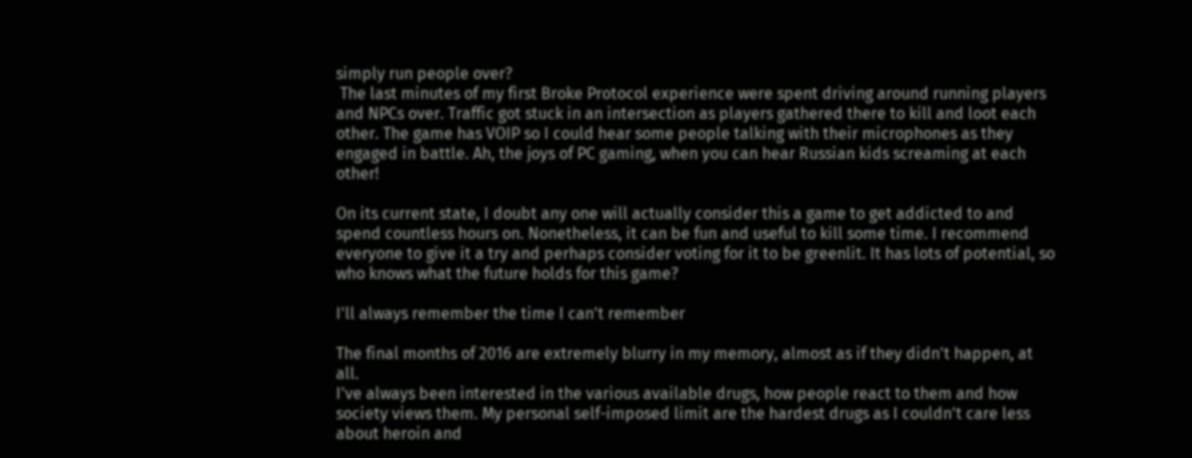simply run people over?
 The last minutes of my first Broke Protocol experience were spent driving around running players and NPCs over. Traffic got stuck in an intersection as players gathered there to kill and loot each other. The game has VOIP so I could hear some people talking with their microphones as they engaged in battle. Ah, the joys of PC gaming, when you can hear Russian kids screaming at each other!

On its current state, I doubt any one will actually consider this a game to get addicted to and spend countless hours on. Nonetheless, it can be fun and useful to kill some time. I recommend everyone to give it a try and perhaps consider voting for it to be greenlit. It has lots of potential, so who knows what the future holds for this game?

I'll always remember the time I can't remember

The final months of 2016 are extremely blurry in my memory, almost as if they didn't happen, at all.
I've always been interested in the various available drugs, how people react to them and how society views them. My personal self-imposed limit are the hardest drugs as I couldn't care less about heroin and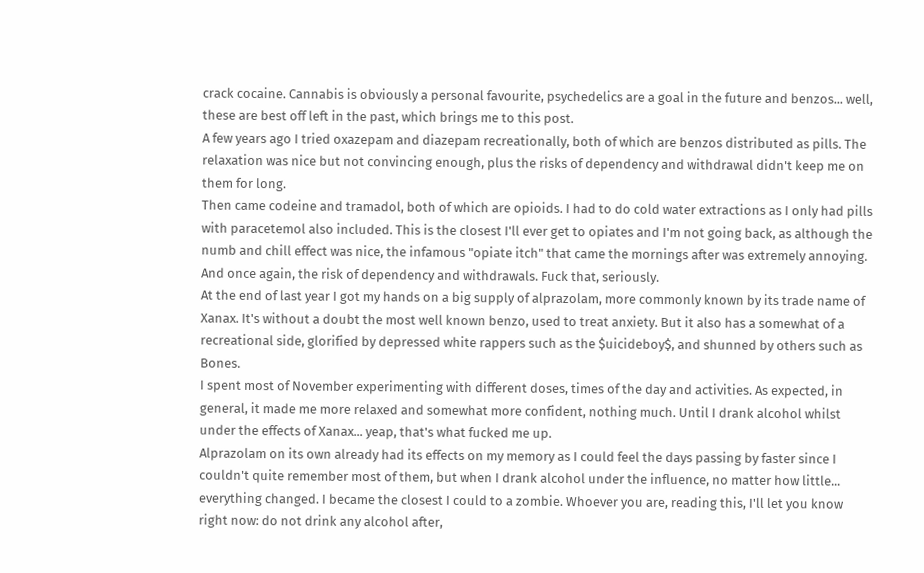crack cocaine. Cannabis is obviously a personal favourite, psychedelics are a goal in the future and benzos... well, these are best off left in the past, which brings me to this post.
A few years ago I tried oxazepam and diazepam recreationally, both of which are benzos distributed as pills. The relaxation was nice but not convincing enough, plus the risks of dependency and withdrawal didn't keep me on them for long.
Then came codeine and tramadol, both of which are opioids. I had to do cold water extractions as I only had pills with paracetemol also included. This is the closest I'll ever get to opiates and I'm not going back, as although the numb and chill effect was nice, the infamous "opiate itch" that came the mornings after was extremely annoying. And once again, the risk of dependency and withdrawals. Fuck that, seriously.
At the end of last year I got my hands on a big supply of alprazolam, more commonly known by its trade name of Xanax. It's without a doubt the most well known benzo, used to treat anxiety. But it also has a somewhat of a recreational side, glorified by depressed white rappers such as the $uicideboy$, and shunned by others such as Bones.
I spent most of November experimenting with different doses, times of the day and activities. As expected, in general, it made me more relaxed and somewhat more confident, nothing much. Until I drank alcohol whilst under the effects of Xanax... yeap, that's what fucked me up.
Alprazolam on its own already had its effects on my memory as I could feel the days passing by faster since I couldn't quite remember most of them, but when I drank alcohol under the influence, no matter how little... everything changed. I became the closest I could to a zombie. Whoever you are, reading this, I'll let you know right now: do not drink any alcohol after,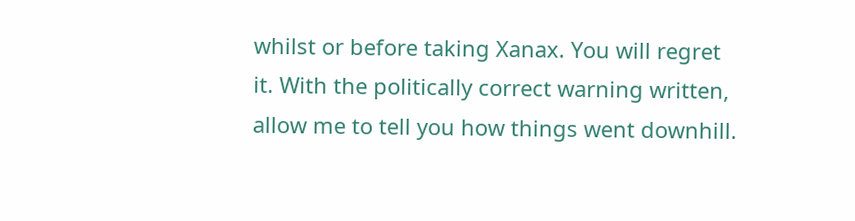whilst or before taking Xanax. You will regret it. With the politically correct warning written, allow me to tell you how things went downhill.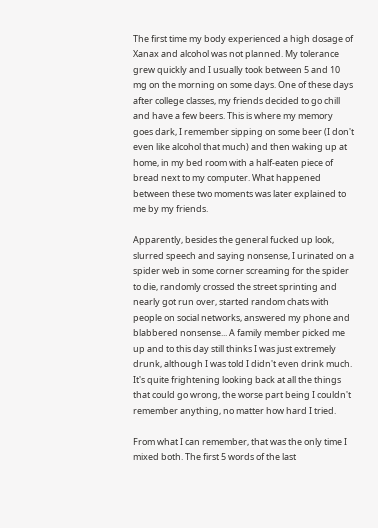The first time my body experienced a high dosage of Xanax and alcohol was not planned. My tolerance grew quickly and I usually took between 5 and 10 mg on the morning on some days. One of these days after college classes, my friends decided to go chill and have a few beers. This is where my memory goes dark, I remember sipping on some beer (I don't even like alcohol that much) and then waking up at home, in my bed room with a half-eaten piece of bread next to my computer. What happened between these two moments was later explained to me by my friends.

Apparently, besides the general fucked up look, slurred speech and saying nonsense, I urinated on a spider web in some corner screaming for the spider to die, randomly crossed the street sprinting and nearly got run over, started random chats with people on social networks, answered my phone and blabbered nonsense... A family member picked me up and to this day still thinks I was just extremely drunk, although I was told I didn't even drink much. It's quite frightening looking back at all the things that could go wrong, the worse part being I couldn't remember anything, no matter how hard I tried.

From what I can remember, that was the only time I mixed both. The first 5 words of the last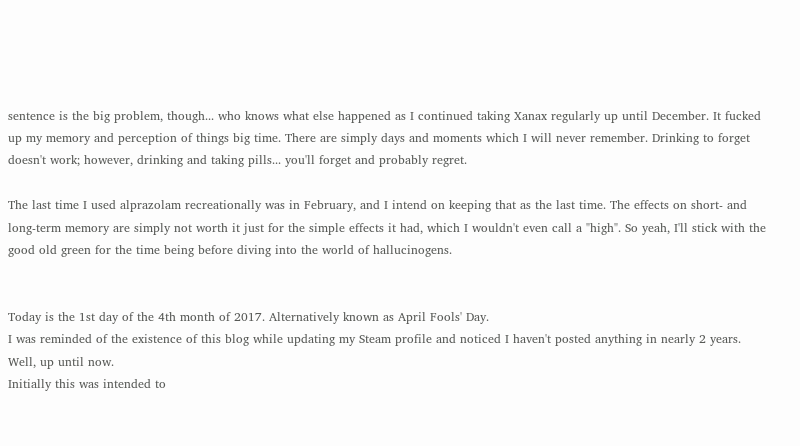sentence is the big problem, though... who knows what else happened as I continued taking Xanax regularly up until December. It fucked up my memory and perception of things big time. There are simply days and moments which I will never remember. Drinking to forget doesn't work; however, drinking and taking pills... you'll forget and probably regret.

The last time I used alprazolam recreationally was in February, and I intend on keeping that as the last time. The effects on short- and long-term memory are simply not worth it just for the simple effects it had, which I wouldn't even call a "high". So yeah, I'll stick with the good old green for the time being before diving into the world of hallucinogens.


Today is the 1st day of the 4th month of 2017. Alternatively known as April Fools' Day.
I was reminded of the existence of this blog while updating my Steam profile and noticed I haven't posted anything in nearly 2 years. Well, up until now.
Initially this was intended to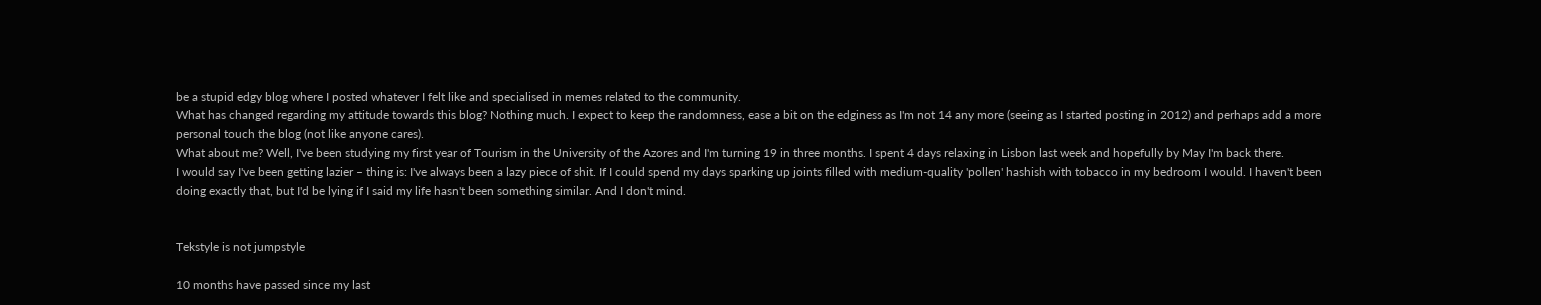be a stupid edgy blog where I posted whatever I felt like and specialised in memes related to the community.
What has changed regarding my attitude towards this blog? Nothing much. I expect to keep the randomness, ease a bit on the edginess as I'm not 14 any more (seeing as I started posting in 2012) and perhaps add a more personal touch the blog (not like anyone cares).
What about me? Well, I've been studying my first year of Tourism in the University of the Azores and I'm turning 19 in three months. I spent 4 days relaxing in Lisbon last week and hopefully by May I'm back there.
I would say I've been getting lazier – thing is: I've always been a lazy piece of shit. If I could spend my days sparking up joints filled with medium-quality 'pollen' hashish with tobacco in my bedroom I would. I haven't been doing exactly that, but I'd be lying if I said my life hasn't been something similar. And I don't mind.


Tekstyle is not jumpstyle

10 months have passed since my last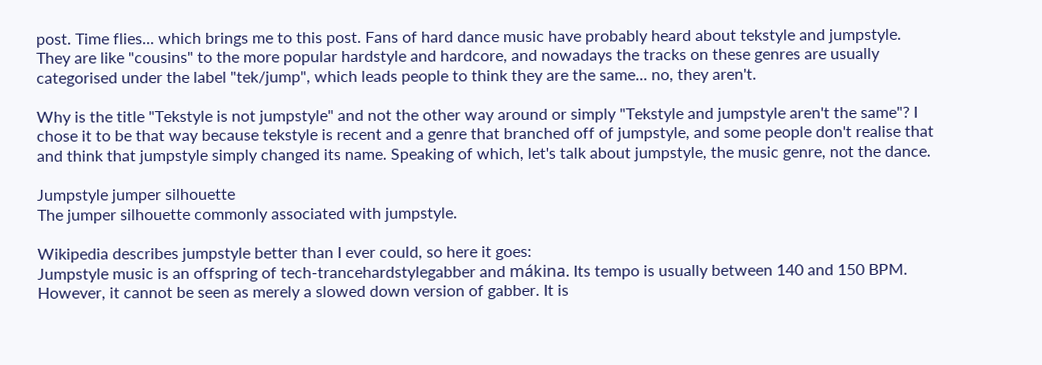post. Time flies... which brings me to this post. Fans of hard dance music have probably heard about tekstyle and jumpstyle. They are like "cousins" to the more popular hardstyle and hardcore, and nowadays the tracks on these genres are usually categorised under the label "tek/jump", which leads people to think they are the same... no, they aren't.

Why is the title "Tekstyle is not jumpstyle" and not the other way around or simply "Tekstyle and jumpstyle aren't the same"? I chose it to be that way because tekstyle is recent and a genre that branched off of jumpstyle, and some people don't realise that and think that jumpstyle simply changed its name. Speaking of which, let's talk about jumpstyle, the music genre, not the dance.

Jumpstyle jumper silhouette
The jumper silhouette commonly associated with jumpstyle.

Wikipedia describes jumpstyle better than I ever could, so here it goes:
Jumpstyle music is an offspring of tech-trancehardstylegabber and mákina. Its tempo is usually between 140 and 150 BPM. However, it cannot be seen as merely a slowed down version of gabber. It is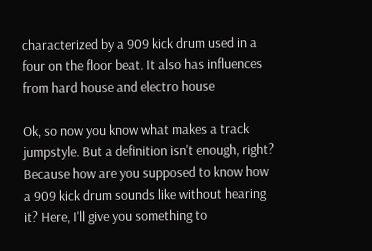characterized by a 909 kick drum used in a four on the floor beat. It also has influences from hard house and electro house

Ok, so now you know what makes a track jumpstyle. But a definition isn't enough, right? Because how are you supposed to know how a 909 kick drum sounds like without hearing it? Here, I'll give you something to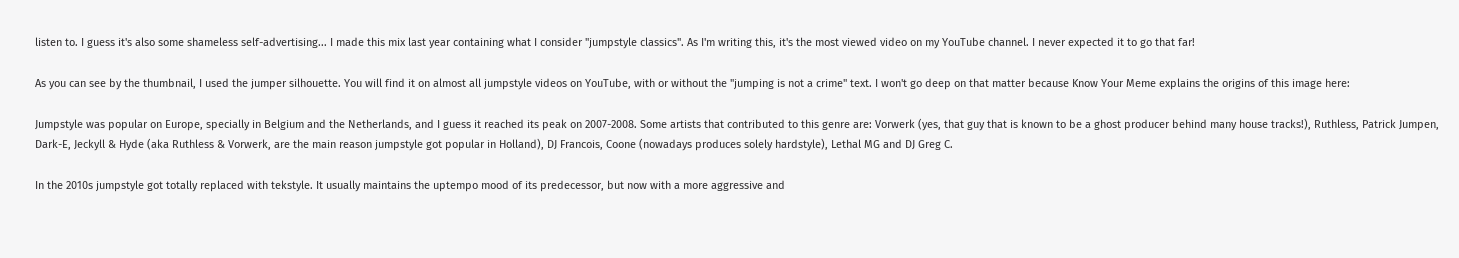listen to. I guess it's also some shameless self-advertising... I made this mix last year containing what I consider "jumpstyle classics". As I'm writing this, it's the most viewed video on my YouTube channel. I never expected it to go that far!

As you can see by the thumbnail, I used the jumper silhouette. You will find it on almost all jumpstyle videos on YouTube, with or without the "jumping is not a crime" text. I won't go deep on that matter because Know Your Meme explains the origins of this image here:

Jumpstyle was popular on Europe, specially in Belgium and the Netherlands, and I guess it reached its peak on 2007-2008. Some artists that contributed to this genre are: Vorwerk (yes, that guy that is known to be a ghost producer behind many house tracks!), Ruthless, Patrick Jumpen, Dark-E, Jeckyll & Hyde (aka Ruthless & Vorwerk, are the main reason jumpstyle got popular in Holland), DJ Francois, Coone (nowadays produces solely hardstyle), Lethal MG and DJ Greg C.

In the 2010s jumpstyle got totally replaced with tekstyle. It usually maintains the uptempo mood of its predecessor, but now with a more aggressive and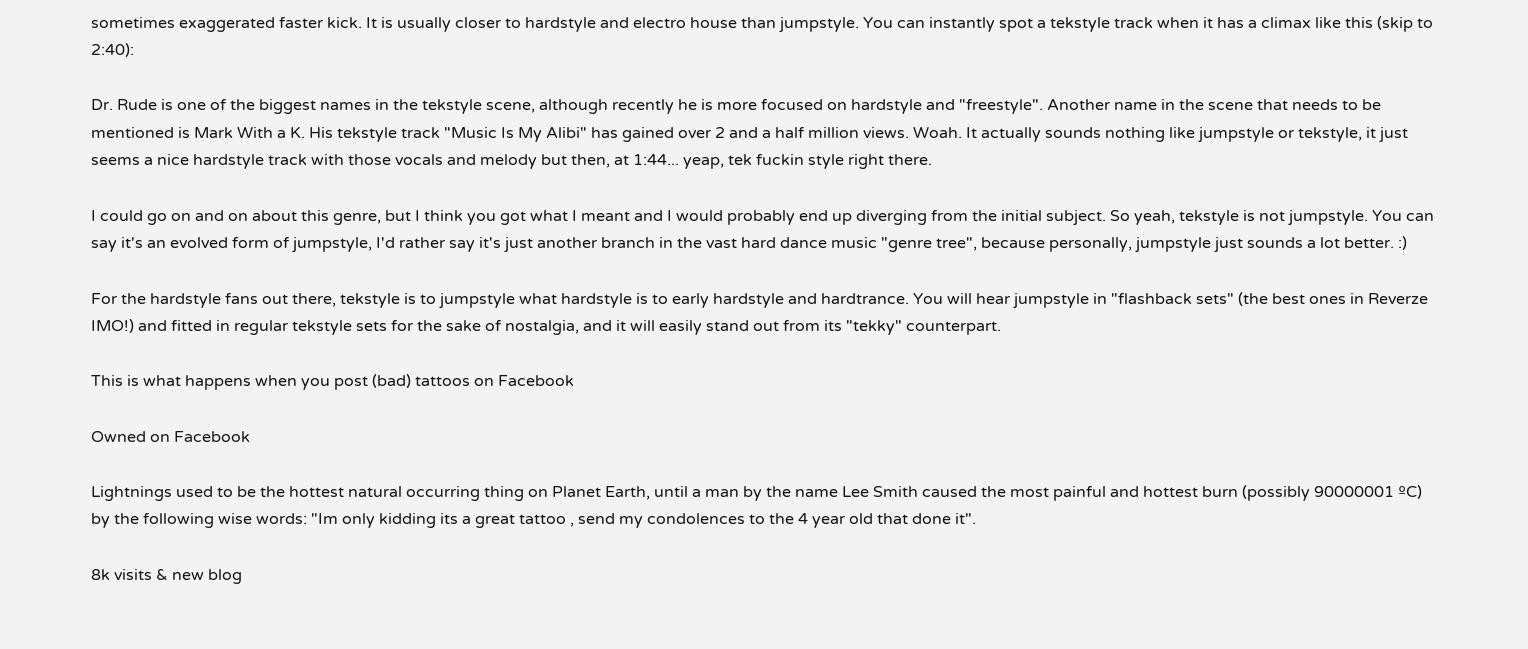sometimes exaggerated faster kick. It is usually closer to hardstyle and electro house than jumpstyle. You can instantly spot a tekstyle track when it has a climax like this (skip to 2:40):

Dr. Rude is one of the biggest names in the tekstyle scene, although recently he is more focused on hardstyle and "freestyle". Another name in the scene that needs to be mentioned is Mark With a K. His tekstyle track "Music Is My Alibi" has gained over 2 and a half million views. Woah. It actually sounds nothing like jumpstyle or tekstyle, it just seems a nice hardstyle track with those vocals and melody but then, at 1:44... yeap, tek fuckin style right there.

I could go on and on about this genre, but I think you got what I meant and I would probably end up diverging from the initial subject. So yeah, tekstyle is not jumpstyle. You can say it's an evolved form of jumpstyle, I'd rather say it's just another branch in the vast hard dance music "genre tree", because personally, jumpstyle just sounds a lot better. :)

For the hardstyle fans out there, tekstyle is to jumpstyle what hardstyle is to early hardstyle and hardtrance. You will hear jumpstyle in "flashback sets" (the best ones in Reverze IMO!) and fitted in regular tekstyle sets for the sake of nostalgia, and it will easily stand out from its "tekky" counterpart.

This is what happens when you post (bad) tattoos on Facebook

Owned on Facebook

Lightnings used to be the hottest natural occurring thing on Planet Earth, until a man by the name Lee Smith caused the most painful and hottest burn (possibly 90000001 ºC) by the following wise words: "Im only kidding its a great tattoo , send my condolences to the 4 year old that done it".

8k visits & new blog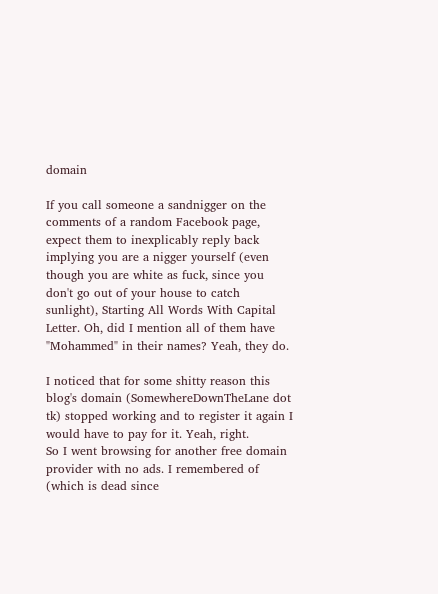domain

If you call someone a sandnigger on the comments of a random Facebook page, expect them to inexplicably reply back implying you are a nigger yourself (even though you are white as fuck, since you don't go out of your house to catch sunlight), Starting All Words With Capital Letter. Oh, did I mention all of them have "Mohammed" in their names? Yeah, they do.

I noticed that for some shitty reason this blog's domain (SomewhereDownTheLane dot tk) stopped working and to register it again I would have to pay for it. Yeah, right.
So I went browsing for another free domain provider with no ads. I remembered of (which is dead since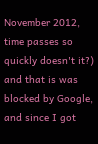November 2012, time passes so quickly doesn't it?) and that is was blocked by Google, and since I got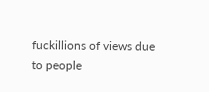fuckillions of views due to people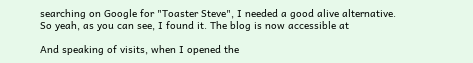searching on Google for "Toaster Steve", I needed a good alive alternative.
So yeah, as you can see, I found it. The blog is now accessible at

And speaking of visits, when I opened the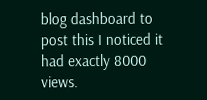blog dashboard to post this I noticed it had exactly 8000 views.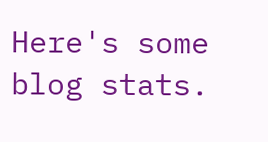Here's some blog stats.